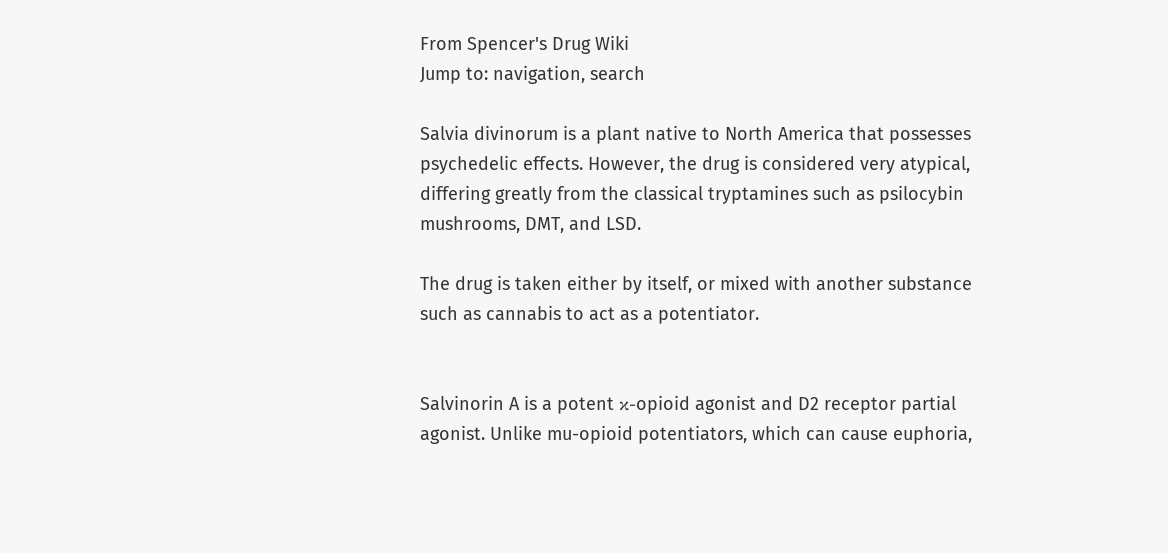From Spencer's Drug Wiki
Jump to: navigation, search

Salvia divinorum is a plant native to North America that possesses psychedelic effects. However, the drug is considered very atypical, differing greatly from the classical tryptamines such as psilocybin mushrooms, DMT, and LSD.

The drug is taken either by itself, or mixed with another substance such as cannabis to act as a potentiator.


Salvinorin A is a potent κ-opioid agonist and D2 receptor partial agonist. Unlike mu-opioid potentiators, which can cause euphoria,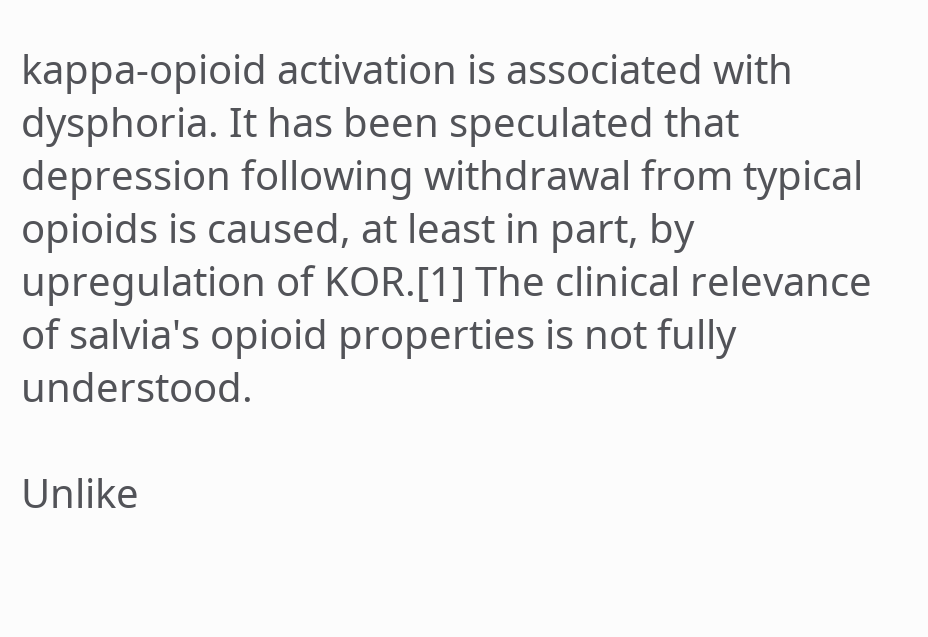kappa-opioid activation is associated with dysphoria. It has been speculated that depression following withdrawal from typical opioids is caused, at least in part, by upregulation of KOR.[1] The clinical relevance of salvia's opioid properties is not fully understood.

Unlike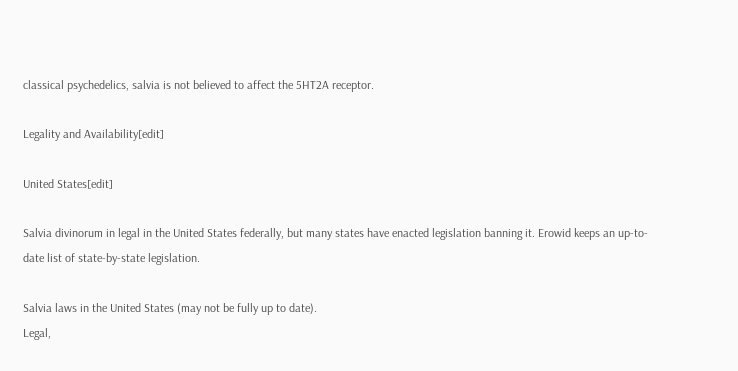classical psychedelics, salvia is not believed to affect the 5HT2A receptor.

Legality and Availability[edit]

United States[edit]

Salvia divinorum in legal in the United States federally, but many states have enacted legislation banning it. Erowid keeps an up-to-date list of state-by-state legislation.

Salvia laws in the United States (may not be fully up to date).
Legal,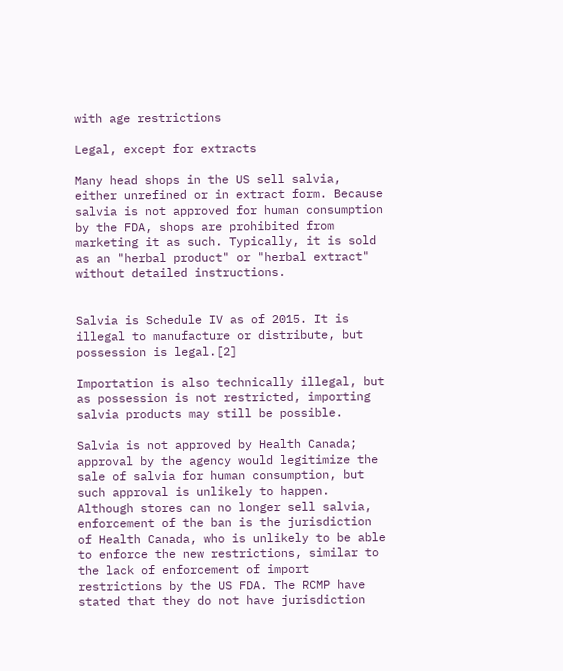with age restrictions

Legal, except for extracts

Many head shops in the US sell salvia, either unrefined or in extract form. Because salvia is not approved for human consumption by the FDA, shops are prohibited from marketing it as such. Typically, it is sold as an "herbal product" or "herbal extract" without detailed instructions.


Salvia is Schedule IV as of 2015. It is illegal to manufacture or distribute, but possession is legal.[2]

Importation is also technically illegal, but as possession is not restricted, importing salvia products may still be possible.

Salvia is not approved by Health Canada; approval by the agency would legitimize the sale of salvia for human consumption, but such approval is unlikely to happen. Although stores can no longer sell salvia, enforcement of the ban is the jurisdiction of Health Canada, who is unlikely to be able to enforce the new restrictions, similar to the lack of enforcement of import restrictions by the US FDA. The RCMP have stated that they do not have jurisdiction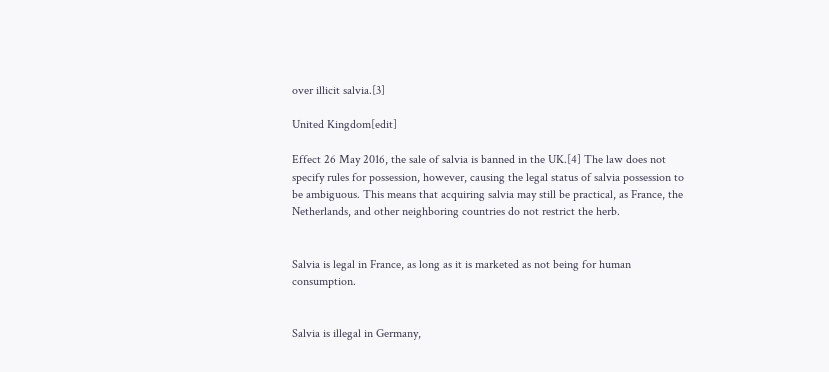over illicit salvia.[3]

United Kingdom[edit]

Effect 26 May 2016, the sale of salvia is banned in the UK.[4] The law does not specify rules for possession, however, causing the legal status of salvia possession to be ambiguous. This means that acquiring salvia may still be practical, as France, the Netherlands, and other neighboring countries do not restrict the herb.


Salvia is legal in France, as long as it is marketed as not being for human consumption.


Salvia is illegal in Germany,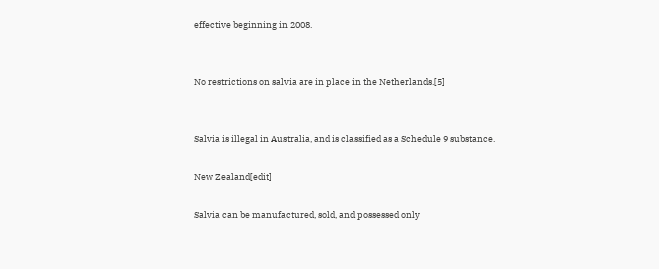effective beginning in 2008.


No restrictions on salvia are in place in the Netherlands.[5]


Salvia is illegal in Australia, and is classified as a Schedule 9 substance.

New Zealand[edit]

Salvia can be manufactured, sold, and possessed only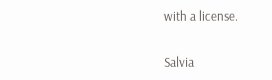with a license.


Salvia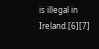is illegal in Ireland.[6][7]